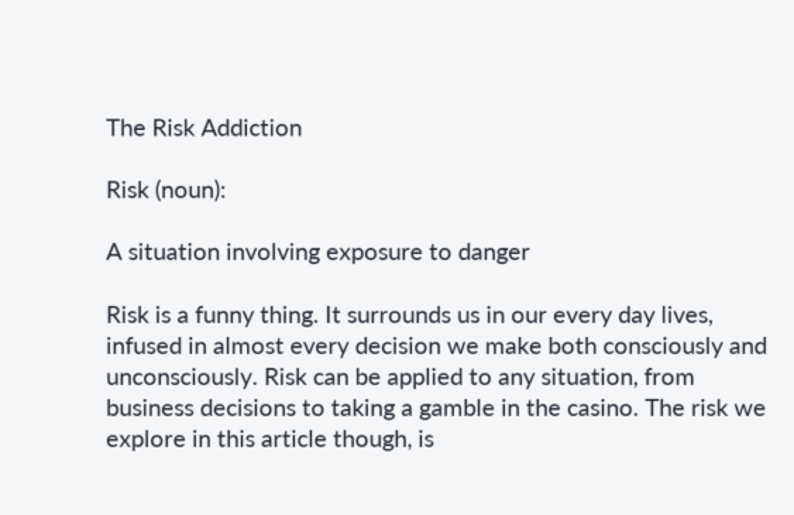The Risk Addiction

Risk (noun):

A situation involving exposure to danger

Risk is a funny thing. It surrounds us in our every day lives, infused in almost every decision we make both consciously and unconsciously. Risk can be applied to any situation, from business decisions to taking a gamble in the casino. The risk we explore in this article though, is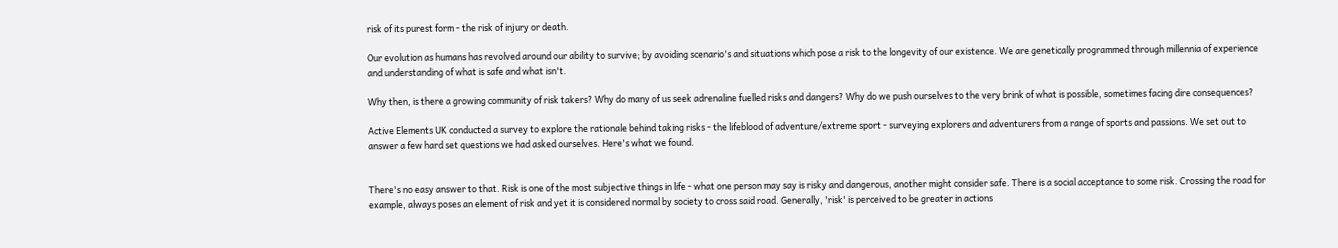risk of its purest form - the risk of injury or death.

Our evolution as humans has revolved around our ability to survive; by avoiding scenario's and situations which pose a risk to the longevity of our existence. We are genetically programmed through millennia of experience and understanding of what is safe and what isn't.

Why then, is there a growing community of risk takers? Why do many of us seek adrenaline fuelled risks and dangers? Why do we push ourselves to the very brink of what is possible, sometimes facing dire consequences?

Active Elements UK conducted a survey to explore the rationale behind taking risks - the lifeblood of adventure/extreme sport - surveying explorers and adventurers from a range of sports and passions. We set out to answer a few hard set questions we had asked ourselves. Here's what we found.


There's no easy answer to that. Risk is one of the most subjective things in life - what one person may say is risky and dangerous, another might consider safe. There is a social acceptance to some risk. Crossing the road for example, always poses an element of risk and yet it is considered normal by society to cross said road. Generally, 'risk' is perceived to be greater in actions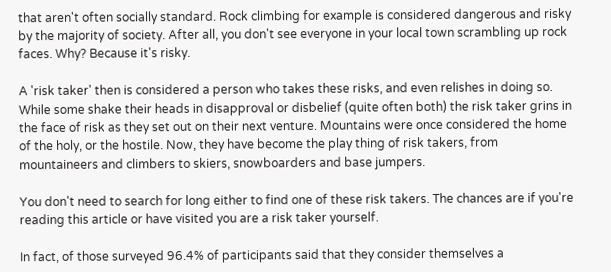that aren't often socially standard. Rock climbing for example is considered dangerous and risky by the majority of society. After all, you don't see everyone in your local town scrambling up rock faces. Why? Because it's risky.

A 'risk taker' then is considered a person who takes these risks, and even relishes in doing so. While some shake their heads in disapproval or disbelief (quite often both) the risk taker grins in the face of risk as they set out on their next venture. Mountains were once considered the home of the holy, or the hostile. Now, they have become the play thing of risk takers, from mountaineers and climbers to skiers, snowboarders and base jumpers.

You don't need to search for long either to find one of these risk takers. The chances are if you're reading this article or have visited you are a risk taker yourself.

In fact, of those surveyed 96.4% of participants said that they consider themselves a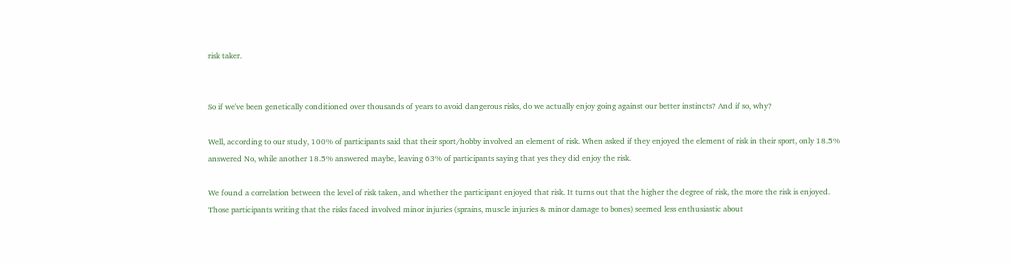risk taker.


So if we've been genetically conditioned over thousands of years to avoid dangerous risks, do we actually enjoy going against our better instincts? And if so, why?

Well, according to our study, 100% of participants said that their sport/hobby involved an element of risk. When asked if they enjoyed the element of risk in their sport, only 18.5% answered No, while another 18.5% answered maybe, leaving 63% of participants saying that yes they did enjoy the risk.

We found a correlation between the level of risk taken, and whether the participant enjoyed that risk. It turns out that the higher the degree of risk, the more the risk is enjoyed. Those participants writing that the risks faced involved minor injuries (sprains, muscle injuries & minor damage to bones) seemed less enthusiastic about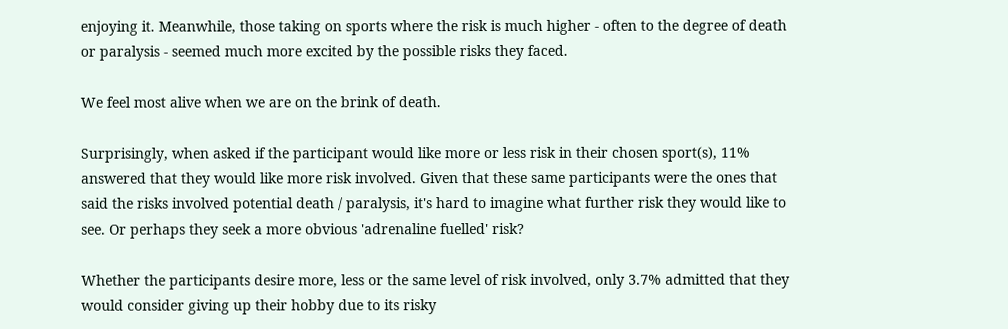enjoying it. Meanwhile, those taking on sports where the risk is much higher - often to the degree of death or paralysis - seemed much more excited by the possible risks they faced.

We feel most alive when we are on the brink of death.

Surprisingly, when asked if the participant would like more or less risk in their chosen sport(s), 11% answered that they would like more risk involved. Given that these same participants were the ones that said the risks involved potential death / paralysis, it's hard to imagine what further risk they would like to see. Or perhaps they seek a more obvious 'adrenaline fuelled' risk?

Whether the participants desire more, less or the same level of risk involved, only 3.7% admitted that they would consider giving up their hobby due to its risky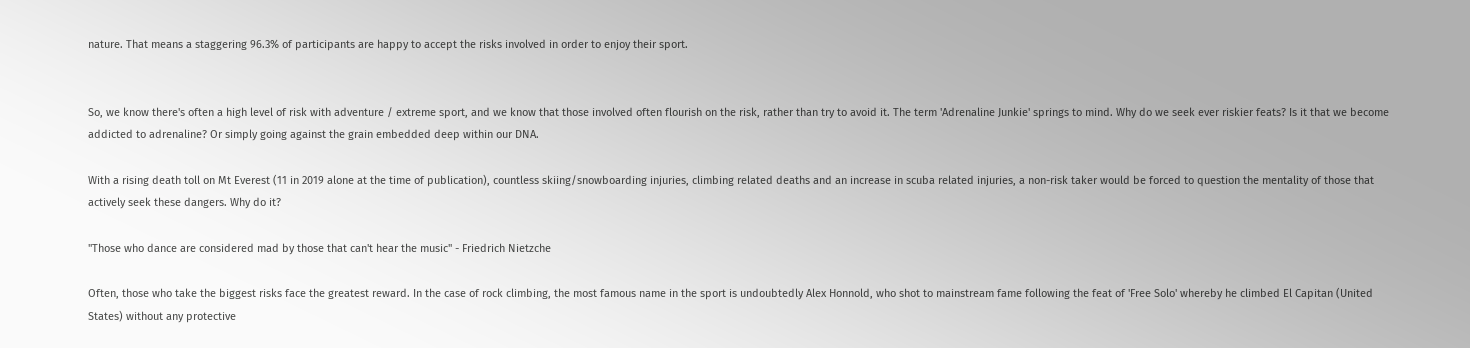nature. That means a staggering 96.3% of participants are happy to accept the risks involved in order to enjoy their sport.


So, we know there's often a high level of risk with adventure / extreme sport, and we know that those involved often flourish on the risk, rather than try to avoid it. The term 'Adrenaline Junkie' springs to mind. Why do we seek ever riskier feats? Is it that we become addicted to adrenaline? Or simply going against the grain embedded deep within our DNA.

With a rising death toll on Mt Everest (11 in 2019 alone at the time of publication), countless skiing/snowboarding injuries, climbing related deaths and an increase in scuba related injuries, a non-risk taker would be forced to question the mentality of those that actively seek these dangers. Why do it?

"Those who dance are considered mad by those that can't hear the music" - Friedrich Nietzche

Often, those who take the biggest risks face the greatest reward. In the case of rock climbing, the most famous name in the sport is undoubtedly Alex Honnold, who shot to mainstream fame following the feat of 'Free Solo' whereby he climbed El Capitan (United States) without any protective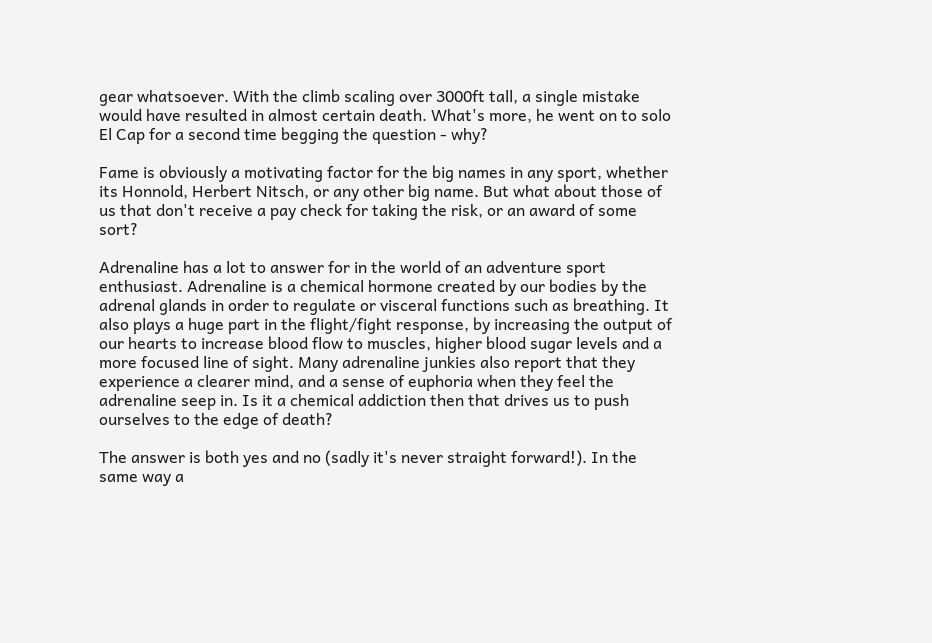gear whatsoever. With the climb scaling over 3000ft tall, a single mistake would have resulted in almost certain death. What's more, he went on to solo El Cap for a second time begging the question - why?

Fame is obviously a motivating factor for the big names in any sport, whether its Honnold, Herbert Nitsch, or any other big name. But what about those of us that don't receive a pay check for taking the risk, or an award of some sort?

Adrenaline has a lot to answer for in the world of an adventure sport enthusiast. Adrenaline is a chemical hormone created by our bodies by the adrenal glands in order to regulate or visceral functions such as breathing. It also plays a huge part in the flight/fight response, by increasing the output of our hearts to increase blood flow to muscles, higher blood sugar levels and a more focused line of sight. Many adrenaline junkies also report that they experience a clearer mind, and a sense of euphoria when they feel the adrenaline seep in. Is it a chemical addiction then that drives us to push ourselves to the edge of death?

The answer is both yes and no (sadly it's never straight forward!). In the same way a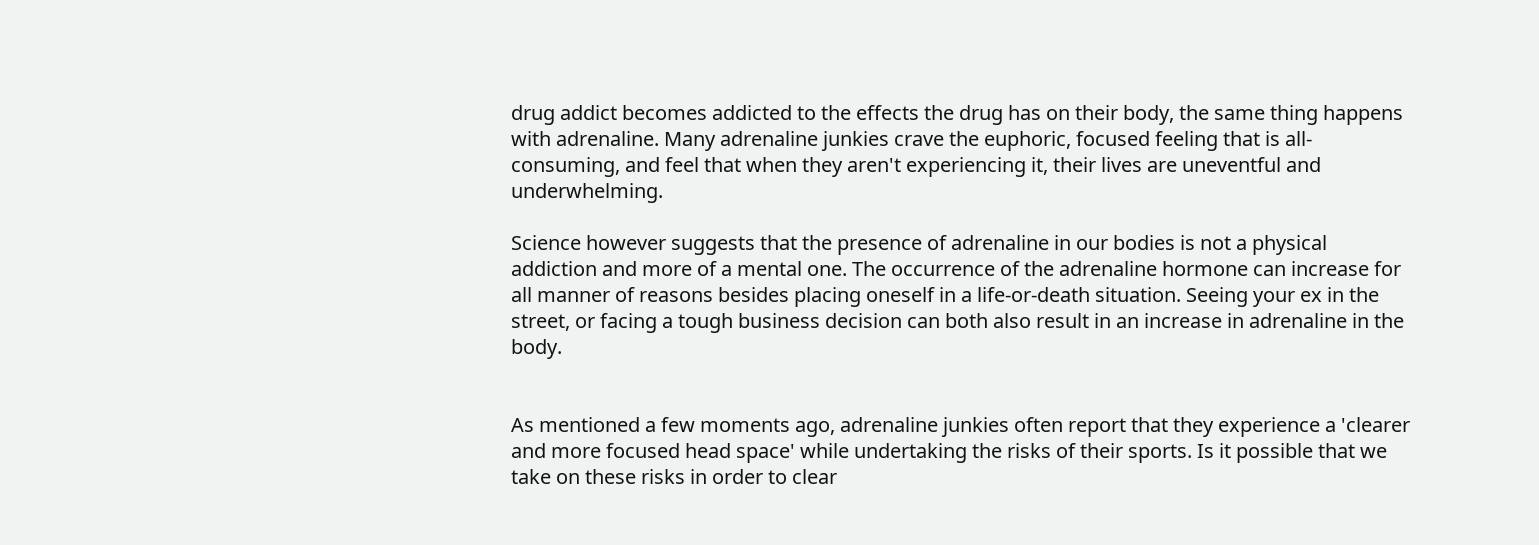drug addict becomes addicted to the effects the drug has on their body, the same thing happens with adrenaline. Many adrenaline junkies crave the euphoric, focused feeling that is all-consuming, and feel that when they aren't experiencing it, their lives are uneventful and underwhelming.

Science however suggests that the presence of adrenaline in our bodies is not a physical addiction and more of a mental one. The occurrence of the adrenaline hormone can increase for all manner of reasons besides placing oneself in a life-or-death situation. Seeing your ex in the street, or facing a tough business decision can both also result in an increase in adrenaline in the body.


As mentioned a few moments ago, adrenaline junkies often report that they experience a 'clearer and more focused head space' while undertaking the risks of their sports. Is it possible that we take on these risks in order to clear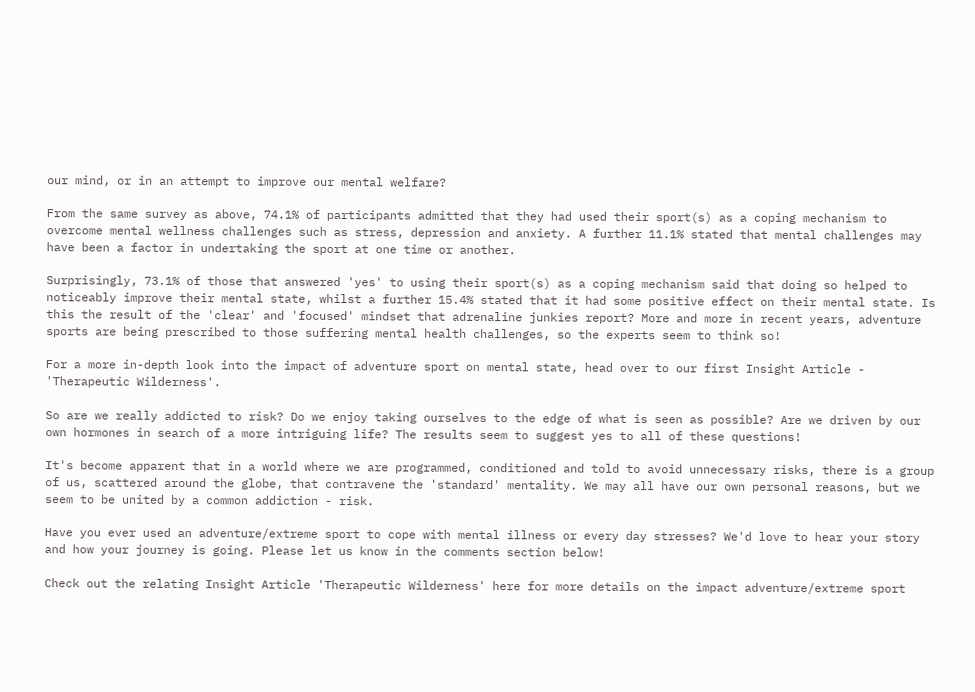our mind, or in an attempt to improve our mental welfare?

From the same survey as above, 74.1% of participants admitted that they had used their sport(s) as a coping mechanism to overcome mental wellness challenges such as stress, depression and anxiety. A further 11.1% stated that mental challenges may have been a factor in undertaking the sport at one time or another.

Surprisingly, 73.1% of those that answered 'yes' to using their sport(s) as a coping mechanism said that doing so helped to noticeably improve their mental state, whilst a further 15.4% stated that it had some positive effect on their mental state. Is this the result of the 'clear' and 'focused' mindset that adrenaline junkies report? More and more in recent years, adventure sports are being prescribed to those suffering mental health challenges, so the experts seem to think so!

For a more in-depth look into the impact of adventure sport on mental state, head over to our first Insight Article - 'Therapeutic Wilderness'.

So are we really addicted to risk? Do we enjoy taking ourselves to the edge of what is seen as possible? Are we driven by our own hormones in search of a more intriguing life? The results seem to suggest yes to all of these questions!

It's become apparent that in a world where we are programmed, conditioned and told to avoid unnecessary risks, there is a group of us, scattered around the globe, that contravene the 'standard' mentality. We may all have our own personal reasons, but we seem to be united by a common addiction - risk.

Have you ever used an adventure/extreme sport to cope with mental illness or every day stresses? We'd love to hear your story and how your journey is going. Please let us know in the comments section below!

Check out the relating Insight Article 'Therapeutic Wilderness' here for more details on the impact adventure/extreme sport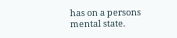has on a persons mental state.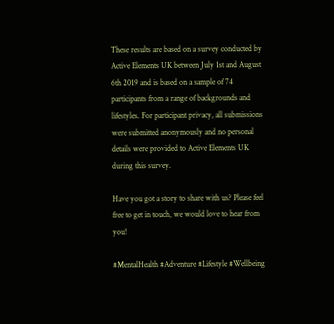These results are based on a survey conducted by Active Elements UK between July 1st and August 6th 2019 and is based on a sample of 74 participants from a range of backgrounds and lifestyles. For participant privacy, all submissions were submitted anonymously and no personal details were provided to Active Elements UK during this survey.

Have you got a story to share with us? Please feel free to get in touch, we would love to hear from you!

#MentalHealth #Adventure #Lifestyle #Wellbeing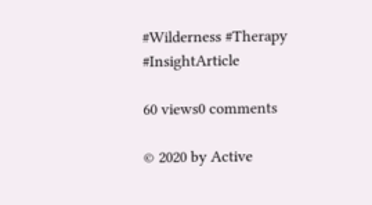#Wilderness #Therapy #InsightArticle

60 views0 comments

© 2020 by Active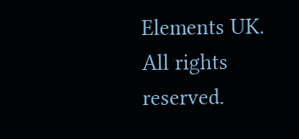Elements UK. All rights reserved.